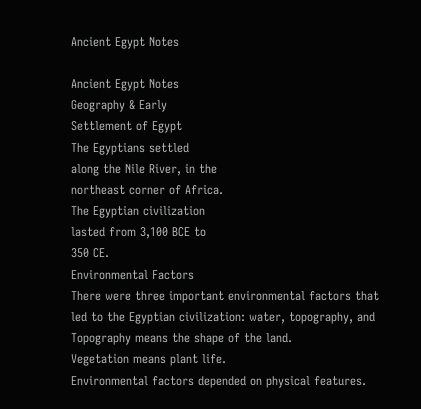Ancient Egypt Notes

Ancient Egypt Notes
Geography & Early
Settlement of Egypt
The Egyptians settled
along the Nile River, in the
northeast corner of Africa.
The Egyptian civilization
lasted from 3,100 BCE to
350 CE.
Environmental Factors
There were three important environmental factors that
led to the Egyptian civilization: water, topography, and
Topography means the shape of the land.
Vegetation means plant life.
Environmental factors depended on physical features.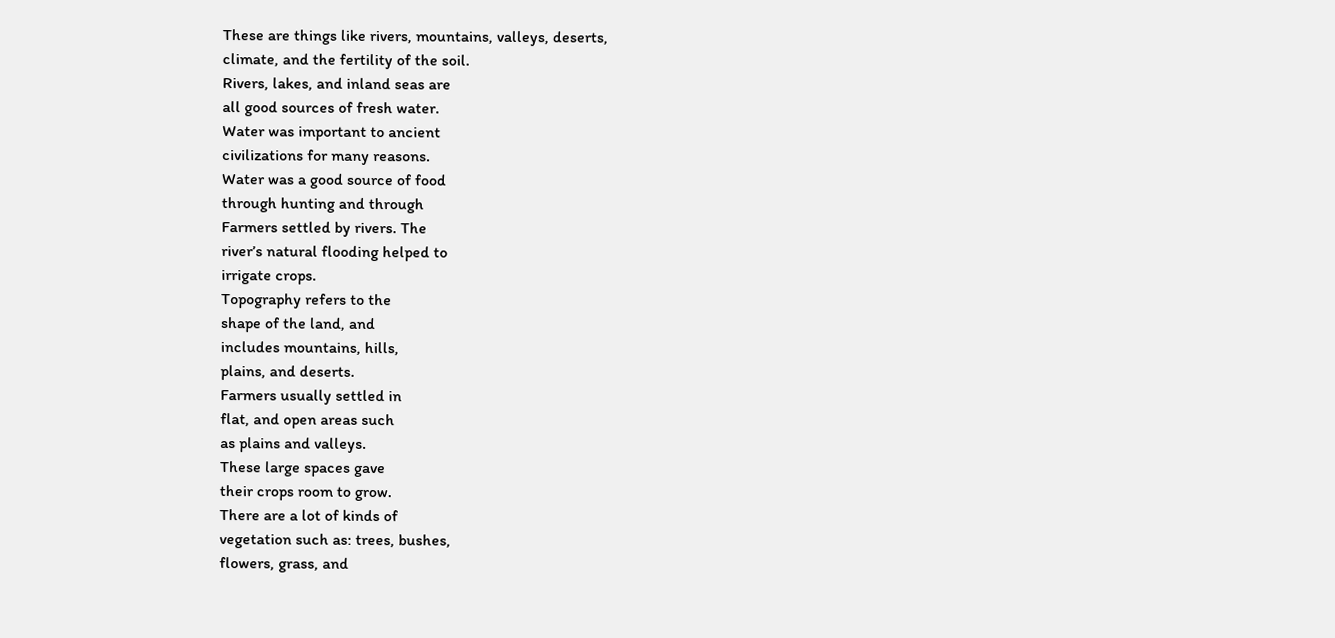These are things like rivers, mountains, valleys, deserts,
climate, and the fertility of the soil.
Rivers, lakes, and inland seas are
all good sources of fresh water.
Water was important to ancient
civilizations for many reasons.
Water was a good source of food
through hunting and through
Farmers settled by rivers. The
river’s natural flooding helped to
irrigate crops.
Topography refers to the
shape of the land, and
includes mountains, hills,
plains, and deserts.
Farmers usually settled in
flat, and open areas such
as plains and valleys.
These large spaces gave
their crops room to grow.
There are a lot of kinds of
vegetation such as: trees, bushes,
flowers, grass, and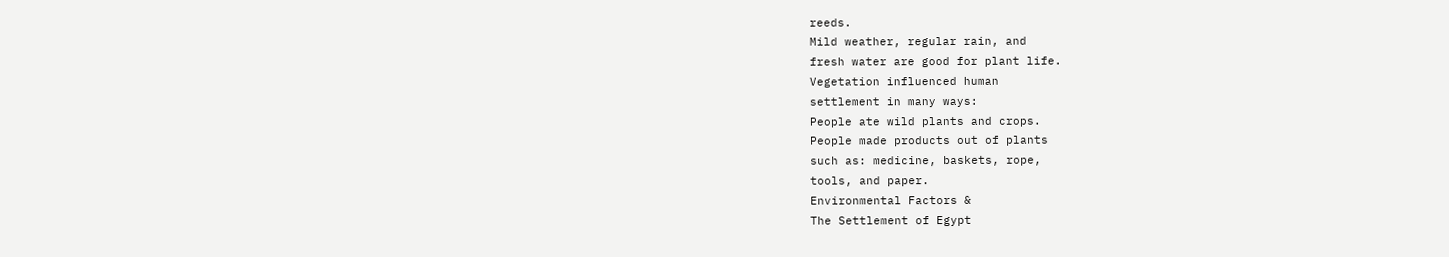reeds.
Mild weather, regular rain, and
fresh water are good for plant life.
Vegetation influenced human
settlement in many ways:
People ate wild plants and crops.
People made products out of plants
such as: medicine, baskets, rope,
tools, and paper.
Environmental Factors &
The Settlement of Egypt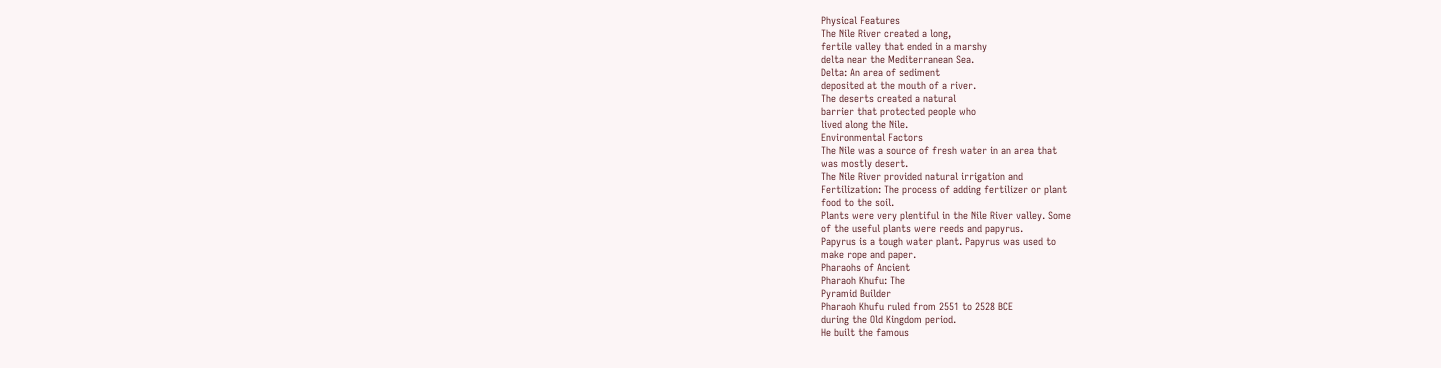Physical Features
The Nile River created a long,
fertile valley that ended in a marshy
delta near the Mediterranean Sea.
Delta: An area of sediment
deposited at the mouth of a river.
The deserts created a natural
barrier that protected people who
lived along the Nile.
Environmental Factors
The Nile was a source of fresh water in an area that
was mostly desert.
The Nile River provided natural irrigation and
Fertilization: The process of adding fertilizer or plant
food to the soil.
Plants were very plentiful in the Nile River valley. Some
of the useful plants were reeds and papyrus.
Papyrus is a tough water plant. Papyrus was used to
make rope and paper.
Pharaohs of Ancient
Pharaoh Khufu: The
Pyramid Builder
Pharaoh Khufu ruled from 2551 to 2528 BCE
during the Old Kingdom period.
He built the famous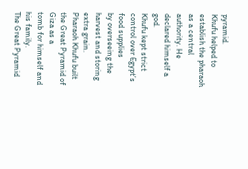pyramid.
Khufu helped to establish the pharaoh as a central
authority. He declared himself a god.
Khufu kept strict control over Egypt’s food supplies
by overseeing the harvest and storing extra grain.
Pharaoh Khufu built the Great Pyramid of Giza as a
tomb for himself and his family.
The Great Pyramid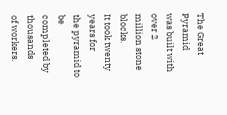The Great Pyramid
was built with over 2
million stone blocks.
It took twenty years for
the pyramid to be
completed by thousands
of workers.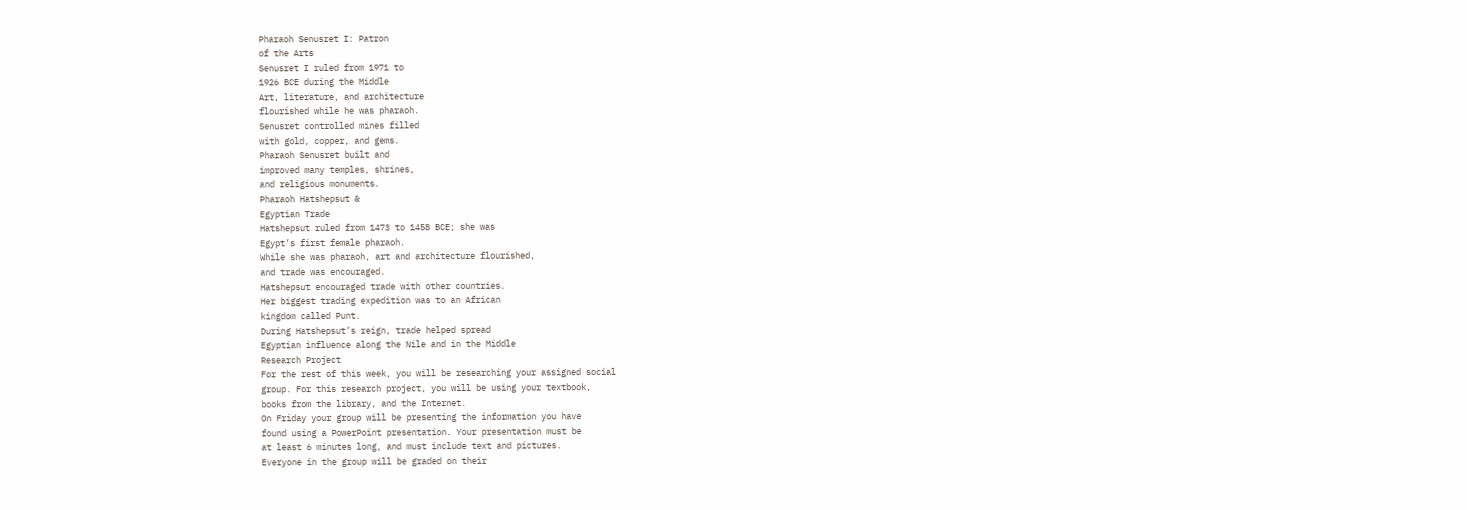Pharaoh Senusret I: Patron
of the Arts
Senusret I ruled from 1971 to
1926 BCE during the Middle
Art, literature, and architecture
flourished while he was pharaoh.
Senusret controlled mines filled
with gold, copper, and gems.
Pharaoh Senusret built and
improved many temples, shrines,
and religious monuments.
Pharaoh Hatshepsut &
Egyptian Trade
Hatshepsut ruled from 1473 to 1458 BCE; she was
Egypt’s first female pharaoh.
While she was pharaoh, art and architecture flourished,
and trade was encouraged.
Hatshepsut encouraged trade with other countries.
Her biggest trading expedition was to an African
kingdom called Punt.
During Hatshepsut’s reign, trade helped spread
Egyptian influence along the Nile and in the Middle
Research Project
For the rest of this week, you will be researching your assigned social
group. For this research project, you will be using your textbook,
books from the library, and the Internet.
On Friday your group will be presenting the information you have
found using a PowerPoint presentation. Your presentation must be
at least 6 minutes long, and must include text and pictures.
Everyone in the group will be graded on their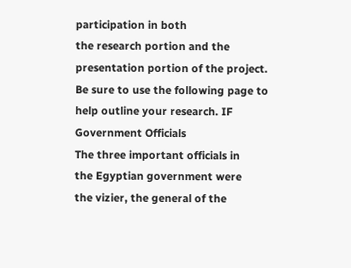participation in both
the research portion and the presentation portion of the project.
Be sure to use the following page to help outline your research. IF
Government Officials
The three important officials in
the Egyptian government were
the vizier, the general of the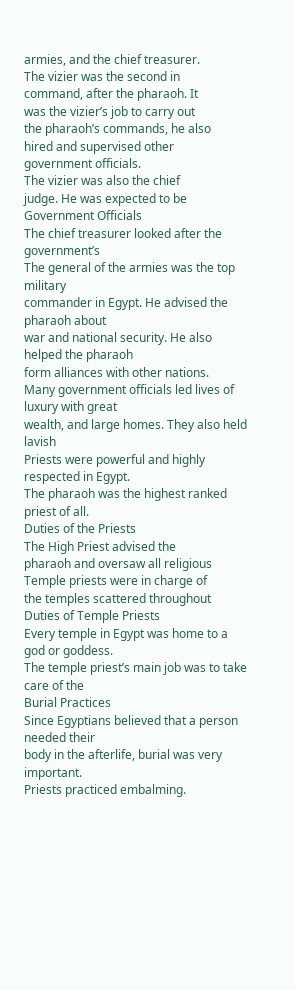armies, and the chief treasurer.
The vizier was the second in
command, after the pharaoh. It
was the vizier’s job to carry out
the pharaoh’s commands, he also
hired and supervised other
government officials.
The vizier was also the chief
judge. He was expected to be
Government Officials
The chief treasurer looked after the government’s
The general of the armies was the top military
commander in Egypt. He advised the pharaoh about
war and national security. He also helped the pharaoh
form alliances with other nations.
Many government officials led lives of luxury with great
wealth, and large homes. They also held lavish
Priests were powerful and highly
respected in Egypt.
The pharaoh was the highest ranked
priest of all.
Duties of the Priests
The High Priest advised the
pharaoh and oversaw all religious
Temple priests were in charge of
the temples scattered throughout
Duties of Temple Priests
Every temple in Egypt was home to a god or goddess.
The temple priest’s main job was to take care of the
Burial Practices
Since Egyptians believed that a person needed their
body in the afterlife, burial was very important.
Priests practiced embalming.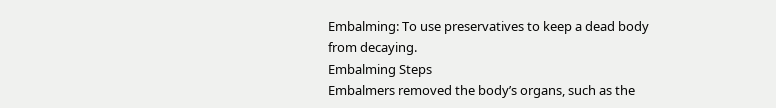Embalming: To use preservatives to keep a dead body
from decaying.
Embalming Steps
Embalmers removed the body’s organs, such as the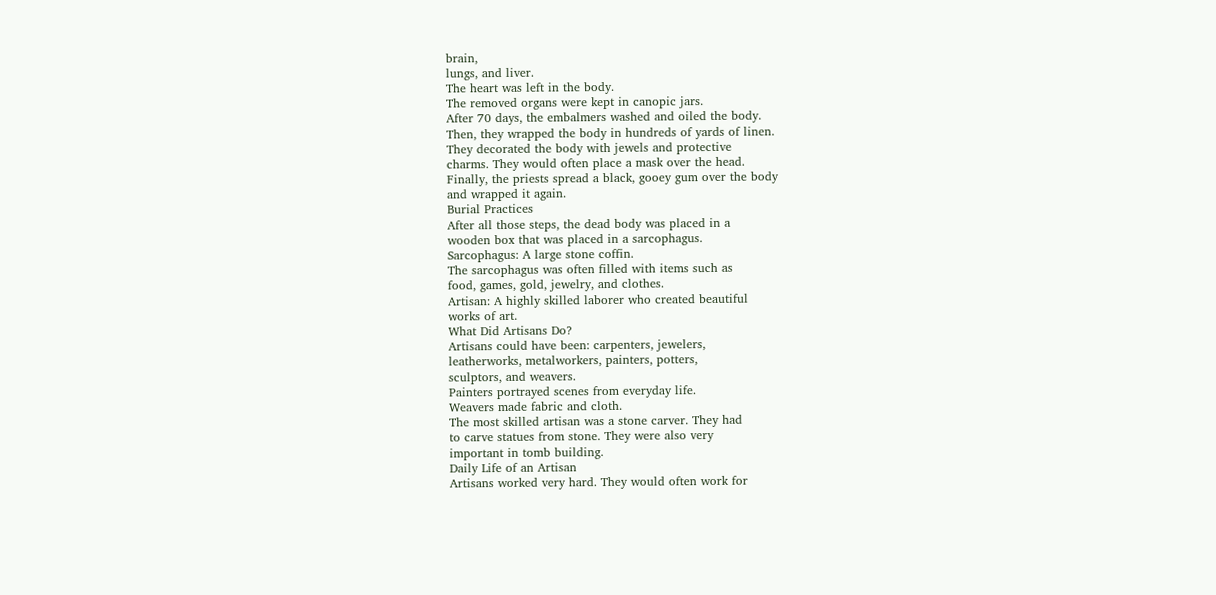brain,
lungs, and liver.
The heart was left in the body.
The removed organs were kept in canopic jars.
After 70 days, the embalmers washed and oiled the body.
Then, they wrapped the body in hundreds of yards of linen.
They decorated the body with jewels and protective
charms. They would often place a mask over the head.
Finally, the priests spread a black, gooey gum over the body
and wrapped it again.
Burial Practices
After all those steps, the dead body was placed in a
wooden box that was placed in a sarcophagus.
Sarcophagus: A large stone coffin.
The sarcophagus was often filled with items such as
food, games, gold, jewelry, and clothes.
Artisan: A highly skilled laborer who created beautiful
works of art.
What Did Artisans Do?
Artisans could have been: carpenters, jewelers,
leatherworks, metalworkers, painters, potters,
sculptors, and weavers.
Painters portrayed scenes from everyday life.
Weavers made fabric and cloth.
The most skilled artisan was a stone carver. They had
to carve statues from stone. They were also very
important in tomb building.
Daily Life of an Artisan
Artisans worked very hard. They would often work for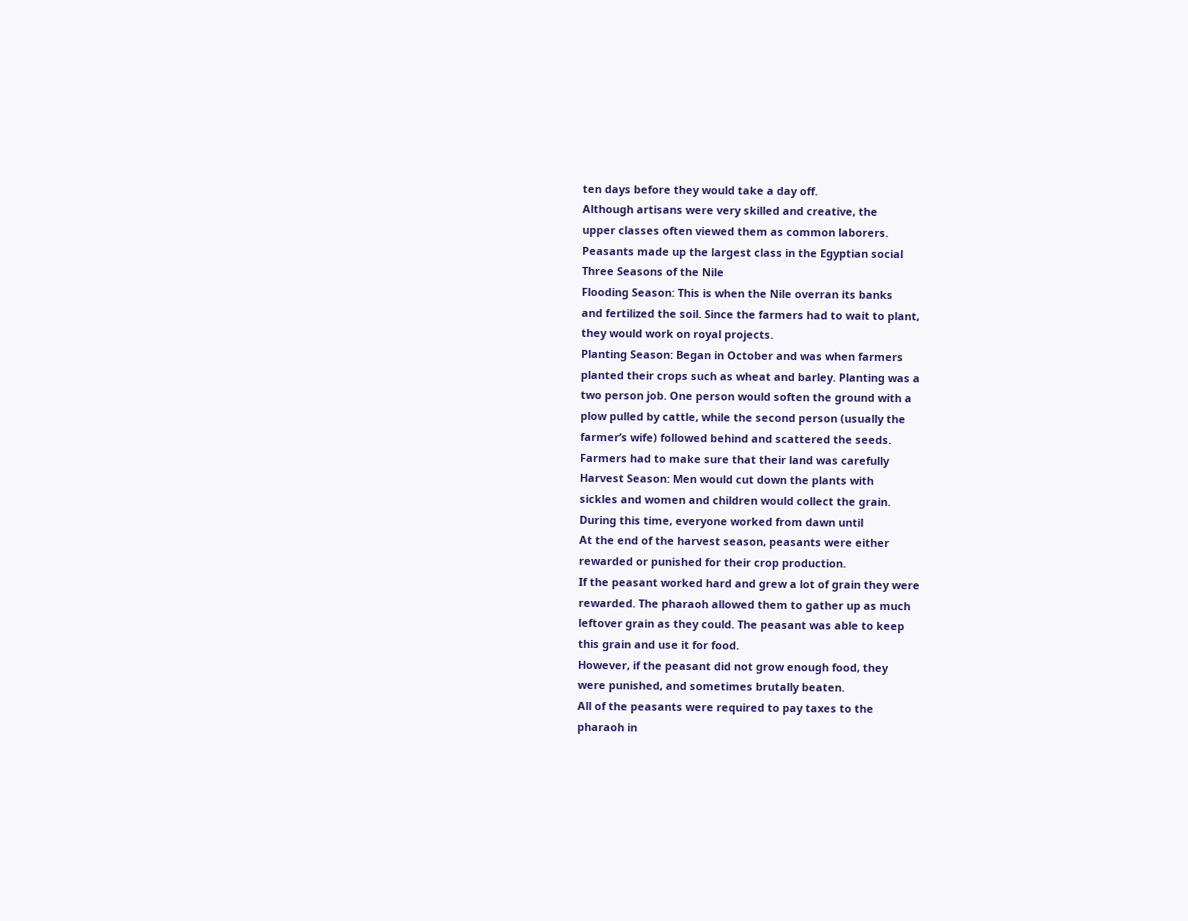ten days before they would take a day off.
Although artisans were very skilled and creative, the
upper classes often viewed them as common laborers.
Peasants made up the largest class in the Egyptian social
Three Seasons of the Nile
Flooding Season: This is when the Nile overran its banks
and fertilized the soil. Since the farmers had to wait to plant,
they would work on royal projects.
Planting Season: Began in October and was when farmers
planted their crops such as wheat and barley. Planting was a
two person job. One person would soften the ground with a
plow pulled by cattle, while the second person (usually the
farmer’s wife) followed behind and scattered the seeds.
Farmers had to make sure that their land was carefully
Harvest Season: Men would cut down the plants with
sickles and women and children would collect the grain.
During this time, everyone worked from dawn until
At the end of the harvest season, peasants were either
rewarded or punished for their crop production.
If the peasant worked hard and grew a lot of grain they were
rewarded. The pharaoh allowed them to gather up as much
leftover grain as they could. The peasant was able to keep
this grain and use it for food.
However, if the peasant did not grow enough food, they
were punished, and sometimes brutally beaten.
All of the peasants were required to pay taxes to the
pharaoh in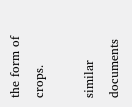the form of crops.

similar documents